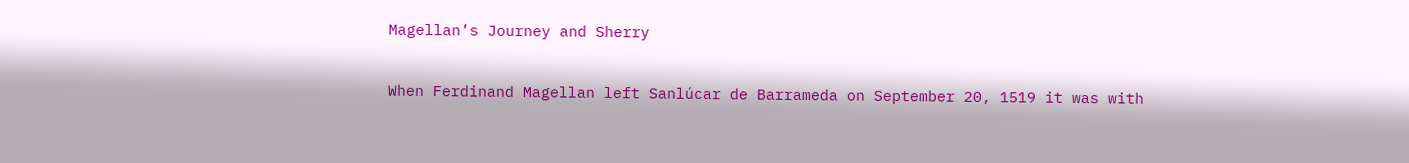Magellan’s Journey and Sherry

When Ferdinand Magellan left Sanlúcar de Barrameda on September 20, 1519 it was with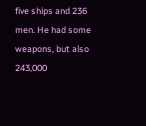five ships and 236 men. He had some weapons, but also 243,000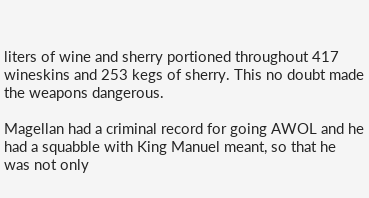liters of wine and sherry portioned throughout 417 wineskins and 253 kegs of sherry. This no doubt made the weapons dangerous.

Magellan had a criminal record for going AWOL and he had a squabble with King Manuel meant, so that he was not only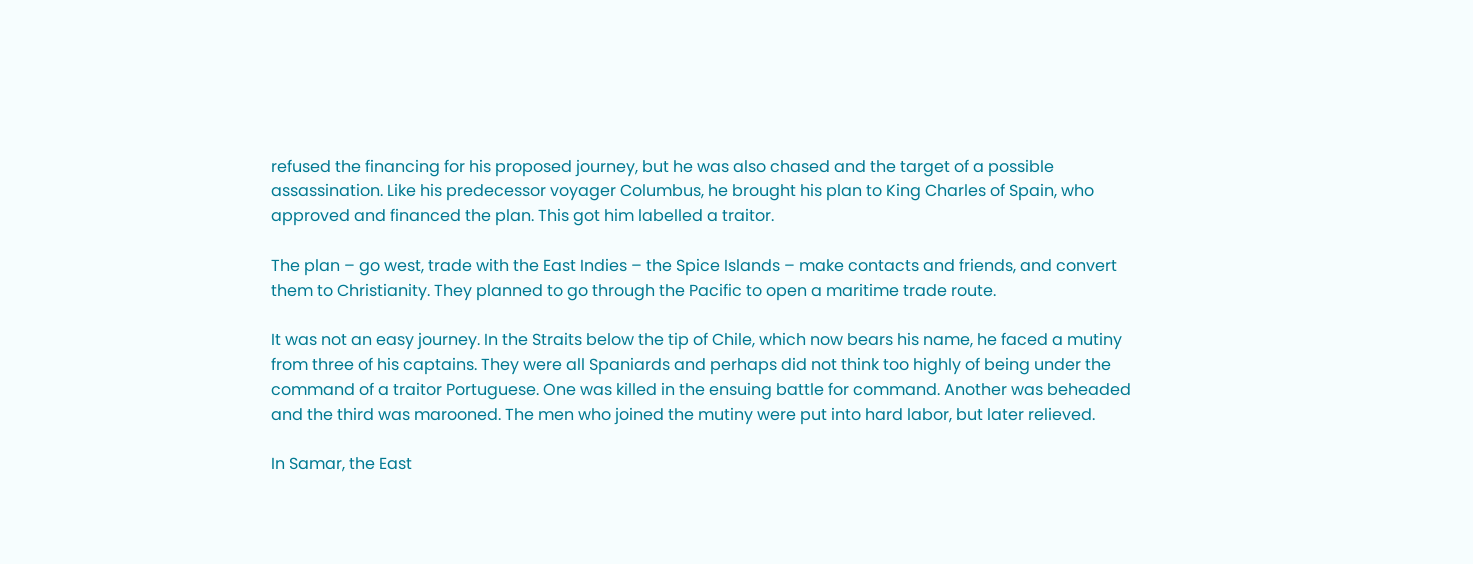refused the financing for his proposed journey, but he was also chased and the target of a possible assassination. Like his predecessor voyager Columbus, he brought his plan to King Charles of Spain, who approved and financed the plan. This got him labelled a traitor.

The plan – go west, trade with the East Indies – the Spice Islands – make contacts and friends, and convert them to Christianity. They planned to go through the Pacific to open a maritime trade route.

It was not an easy journey. In the Straits below the tip of Chile, which now bears his name, he faced a mutiny from three of his captains. They were all Spaniards and perhaps did not think too highly of being under the command of a traitor Portuguese. One was killed in the ensuing battle for command. Another was beheaded and the third was marooned. The men who joined the mutiny were put into hard labor, but later relieved.

In Samar, the East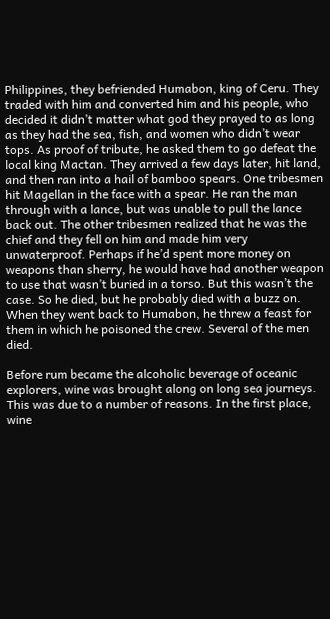Philippines, they befriended Humabon, king of Ceru. They traded with him and converted him and his people, who decided it didn’t matter what god they prayed to as long as they had the sea, fish, and women who didn’t wear tops. As proof of tribute, he asked them to go defeat the local king Mactan. They arrived a few days later, hit land, and then ran into a hail of bamboo spears. One tribesmen hit Magellan in the face with a spear. He ran the man through with a lance, but was unable to pull the lance back out. The other tribesmen realized that he was the chief and they fell on him and made him very unwaterproof. Perhaps if he’d spent more money on weapons than sherry, he would have had another weapon to use that wasn’t buried in a torso. But this wasn’t the case. So he died, but he probably died with a buzz on. When they went back to Humabon, he threw a feast for them in which he poisoned the crew. Several of the men died.

Before rum became the alcoholic beverage of oceanic explorers, wine was brought along on long sea journeys. This was due to a number of reasons. In the first place, wine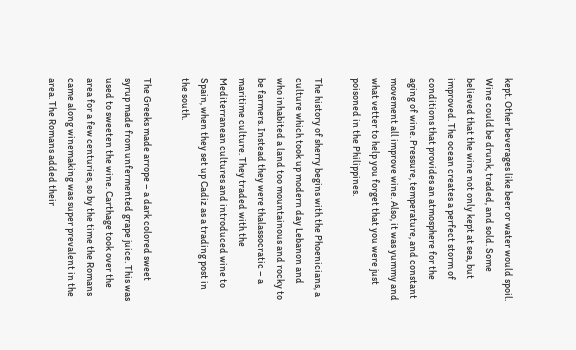kept. Other beverages like beer or water would spoil. Wine could be drunk, traded, and sold. Some believed that the wine not only kept at sea, but improved. The ocean creates a perfect storm of conditions that provides an atmosphere for the aging of wine. Pressure, temperature, and constant movement all improve wine. Also, it was yummy and what vetter to help you forget that you were just poisoned in the Philippines.

The history of sherry begins with the Phoenicians, a culture which took up modern day Lebanon and who inhabited a land too mountainous and rocky to be farmers. Instead they were thalassocratic – a maritime culture. They traded with the Mediterranean cultures and introduced wine to Spain, when they set up Cadiz as a trading post in the south.

The Greeks made arrope – a dark colored sweet syrup made from unfermented grape juice. This was used to sweeten the wine. Carthage took over the area for a few centuries, so by the time the Romans came along winemaking was super prevalent in the area. The Romans added their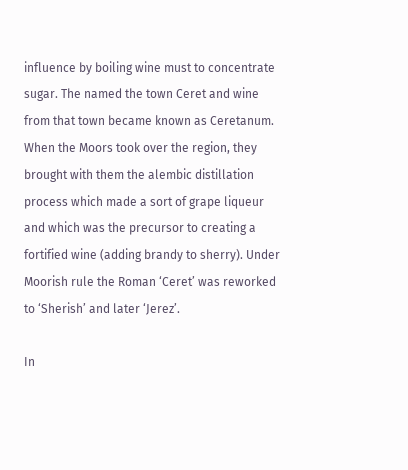influence by boiling wine must to concentrate sugar. The named the town Ceret and wine from that town became known as Ceretanum. When the Moors took over the region, they brought with them the alembic distillation process which made a sort of grape liqueur and which was the precursor to creating a fortified wine (adding brandy to sherry). Under Moorish rule the Roman ‘Ceret’ was reworked to ‘Sherish’ and later ‘Jerez’.

In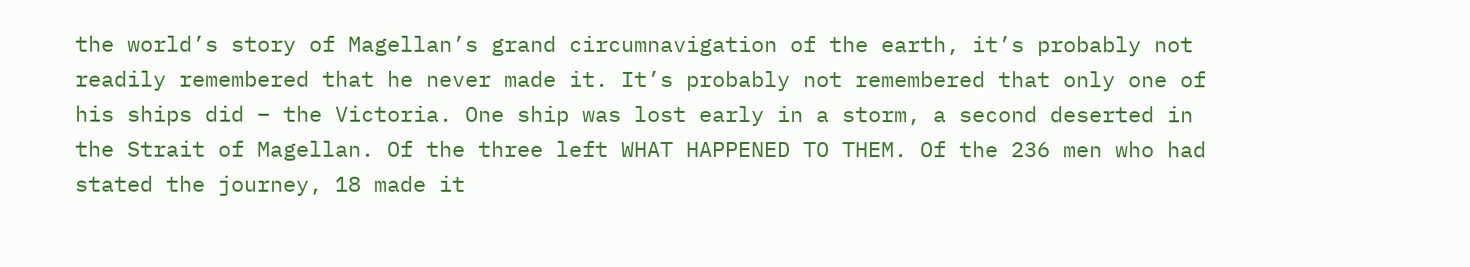the world’s story of Magellan’s grand circumnavigation of the earth, it’s probably not readily remembered that he never made it. It’s probably not remembered that only one of his ships did – the Victoria. One ship was lost early in a storm, a second deserted in the Strait of Magellan. Of the three left WHAT HAPPENED TO THEM. Of the 236 men who had stated the journey, 18 made it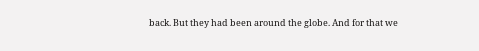back. But they had been around the globe. And for that we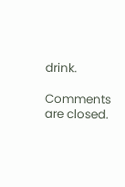drink.

Comments are closed.